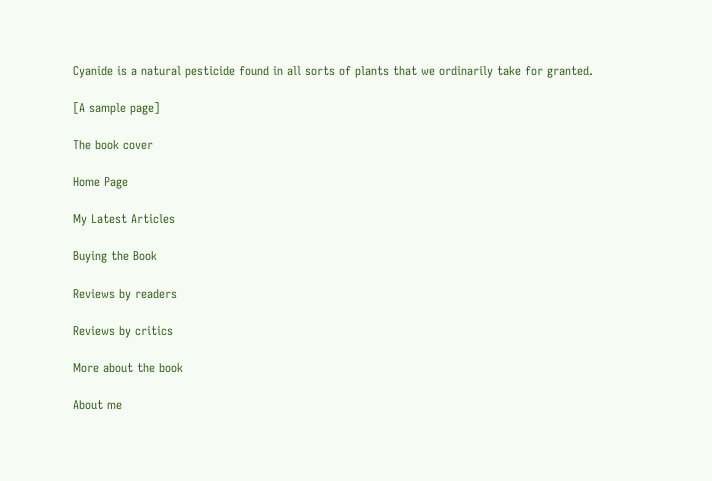Cyanide is a natural pesticide found in all sorts of plants that we ordinarily take for granted.

[A sample page]

The book cover

Home Page

My Latest Articles

Buying the Book

Reviews by readers

Reviews by critics

More about the book

About me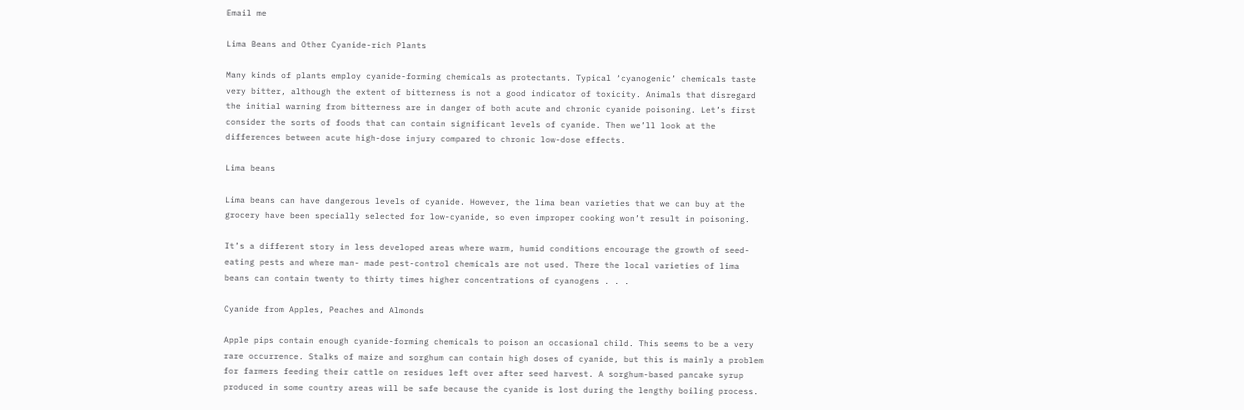Email me

Lima Beans and Other Cyanide-rich Plants

Many kinds of plants employ cyanide-forming chemicals as protectants. Typical ‘cyanogenic’ chemicals taste very bitter, although the extent of bitterness is not a good indicator of toxicity. Animals that disregard the initial warning from bitterness are in danger of both acute and chronic cyanide poisoning. Let’s first consider the sorts of foods that can contain significant levels of cyanide. Then we’ll look at the differences between acute high-dose injury compared to chronic low-dose effects.

Lima beans

Lima beans can have dangerous levels of cyanide. However, the lima bean varieties that we can buy at the grocery have been specially selected for low-cyanide, so even improper cooking won’t result in poisoning.

It’s a different story in less developed areas where warm, humid conditions encourage the growth of seed-eating pests and where man- made pest-control chemicals are not used. There the local varieties of lima beans can contain twenty to thirty times higher concentrations of cyanogens . . .

Cyanide from Apples, Peaches and Almonds

Apple pips contain enough cyanide-forming chemicals to poison an occasional child. This seems to be a very rare occurrence. Stalks of maize and sorghum can contain high doses of cyanide, but this is mainly a problem for farmers feeding their cattle on residues left over after seed harvest. A sorghum-based pancake syrup produced in some country areas will be safe because the cyanide is lost during the lengthy boiling process.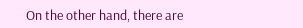On the other hand, there are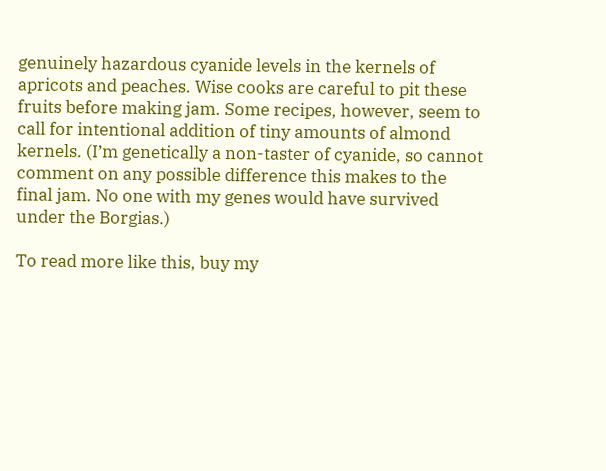genuinely hazardous cyanide levels in the kernels of apricots and peaches. Wise cooks are careful to pit these fruits before making jam. Some recipes, however, seem to call for intentional addition of tiny amounts of almond kernels. (I’m genetically a non-taster of cyanide, so cannot comment on any possible difference this makes to the final jam. No one with my genes would have survived under the Borgias.)

To read more like this, buy my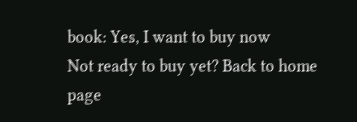book: Yes, I want to buy now
Not ready to buy yet? Back to home page